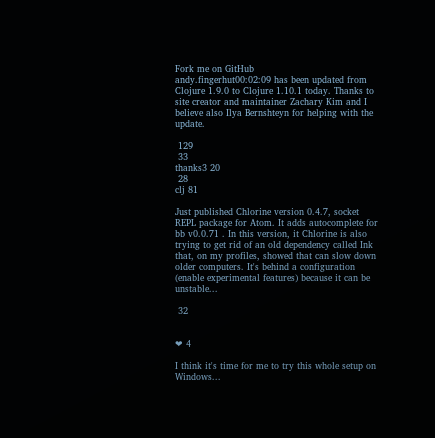Fork me on GitHub
andy.fingerhut00:02:09 has been updated from Clojure 1.9.0 to Clojure 1.10.1 today. Thanks to site creator and maintainer Zachary Kim and I believe also Ilya Bernshteyn for helping with the update.

 129
 33
thanks3 20
 28
clj 81

Just published Chlorine version 0.4.7, socket REPL package for Atom. It adds autocomplete for bb v0.0.71 . In this version, it Chlorine is also trying to get rid of an old dependency called Ink that, on my profiles, showed that can slow down older computers. It's behind a configuration (enable experimental features) because it can be unstable...

 32


❤ 4

I think it's time for me to try this whole setup on Windows...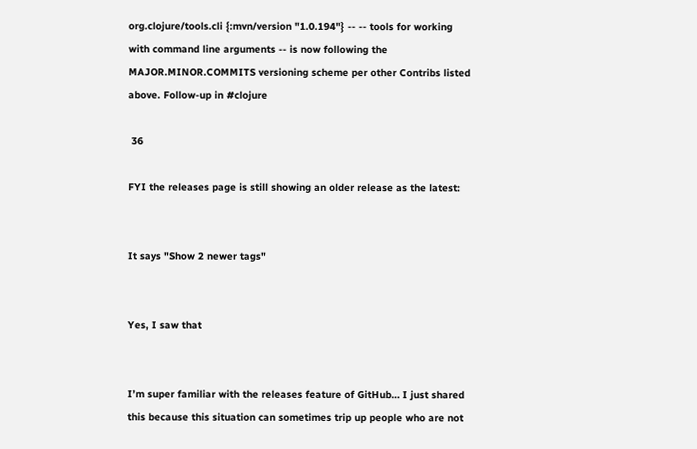org.clojure/tools.cli {:mvn/version "1.0.194"} -- -- tools for working with command line arguments -- is now following the MAJOR.MINOR.COMMITS versioning scheme per other Contribs listed above. Follow-up in #clojure

 36

FYI the releases page is still showing an older release as the latest:


It says "Show 2 newer tags"


Yes, I saw that


I’m super familiar with the releases feature of GitHub… I just shared this because this situation can sometimes trip up people who are not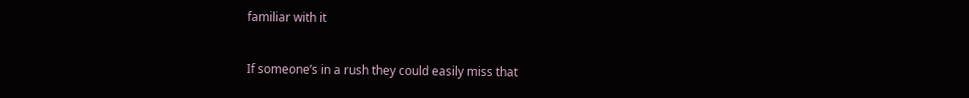familiar with it


If someone’s in a rush they could easily miss that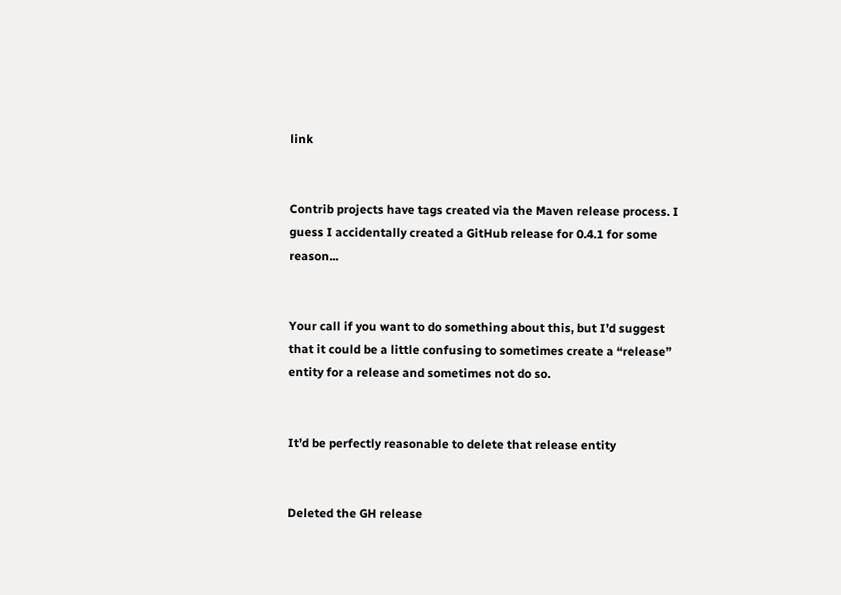link


Contrib projects have tags created via the Maven release process. I guess I accidentally created a GitHub release for 0.4.1 for some reason...


Your call if you want to do something about this, but I’d suggest that it could be a little confusing to sometimes create a “release” entity for a release and sometimes not do so.


It’d be perfectly reasonable to delete that release entity


Deleted the GH release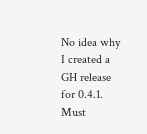No idea why I created a GH release for 0.4.1. Must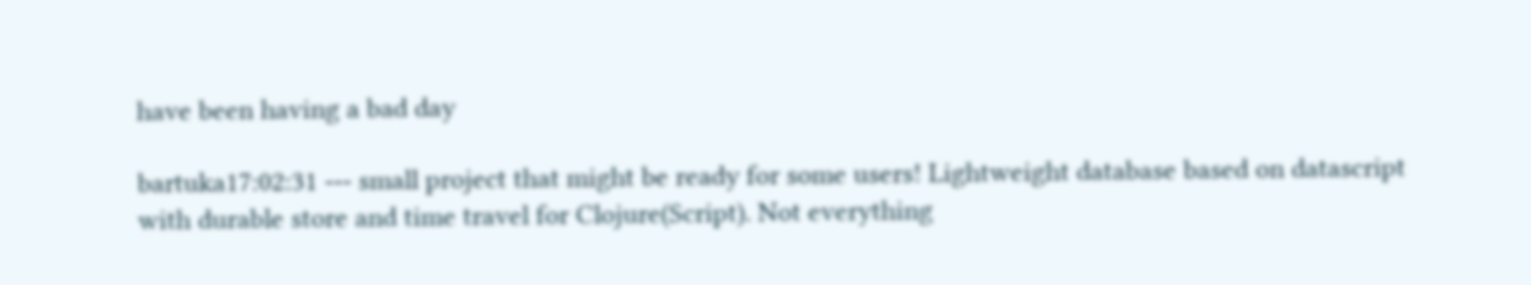have been having a bad day

bartuka17:02:31 --- small project that might be ready for some users! Lightweight database based on datascript with durable store and time travel for Clojure(Script). Not everything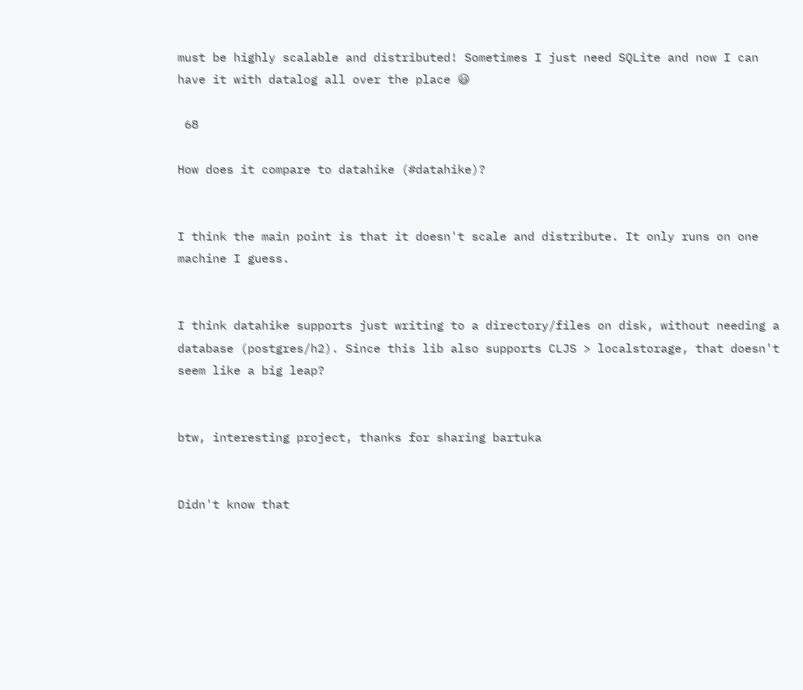must be highly scalable and distributed! Sometimes I just need SQLite and now I can have it with datalog all over the place 😃

 68

How does it compare to datahike (#datahike)?


I think the main point is that it doesn't scale and distribute. It only runs on one machine I guess.


I think datahike supports just writing to a directory/files on disk, without needing a database (postgres/h2). Since this lib also supports CLJS > localstorage, that doesn't seem like a big leap?


btw, interesting project, thanks for sharing bartuka


Didn't know that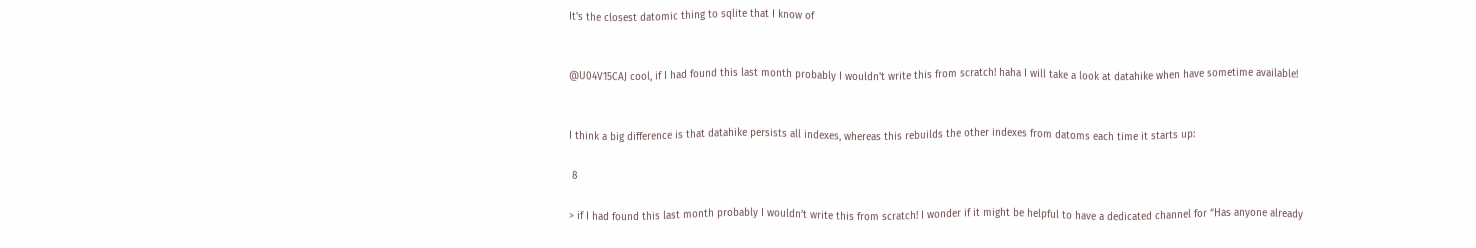It's the closest datomic thing to sqlite that I know of


@U04V15CAJ cool, if I had found this last month probably I wouldn't write this from scratch! haha I will take a look at datahike when have sometime available!


I think a big difference is that datahike persists all indexes, whereas this rebuilds the other indexes from datoms each time it starts up:

 8

> if I had found this last month probably I wouldn’t write this from scratch! I wonder if it might be helpful to have a dedicated channel for “Has anyone already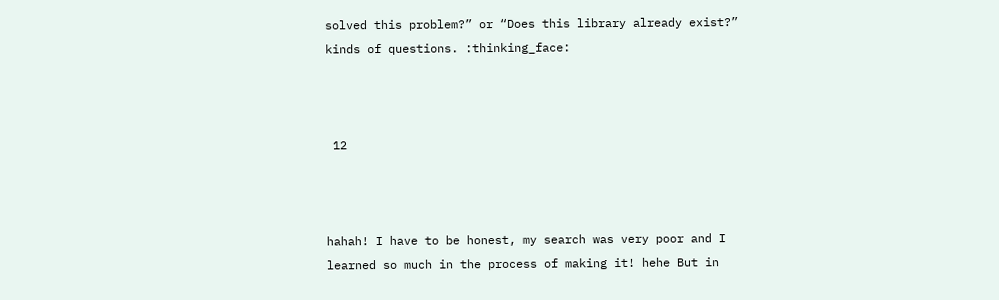solved this problem?” or “Does this library already exist?” kinds of questions. :thinking_face:



 12



hahah! I have to be honest, my search was very poor and I learned so much in the process of making it! hehe But in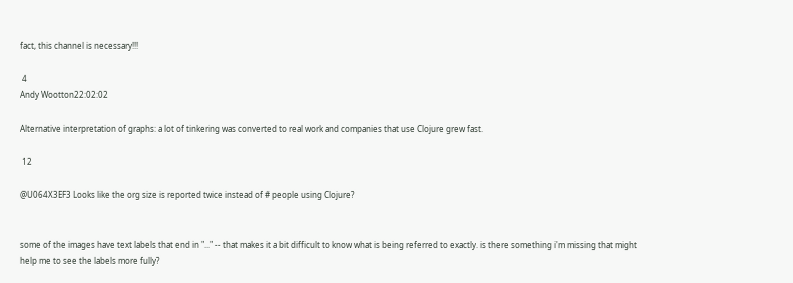fact, this channel is necessary!!!

 4
Andy Wootton22:02:02

Alternative interpretation of graphs: a lot of tinkering was converted to real work and companies that use Clojure grew fast.

 12

@U064X3EF3 Looks like the org size is reported twice instead of # people using Clojure?


some of the images have text labels that end in "..." -- that makes it a bit difficult to know what is being referred to exactly. is there something i'm missing that might help me to see the labels more fully?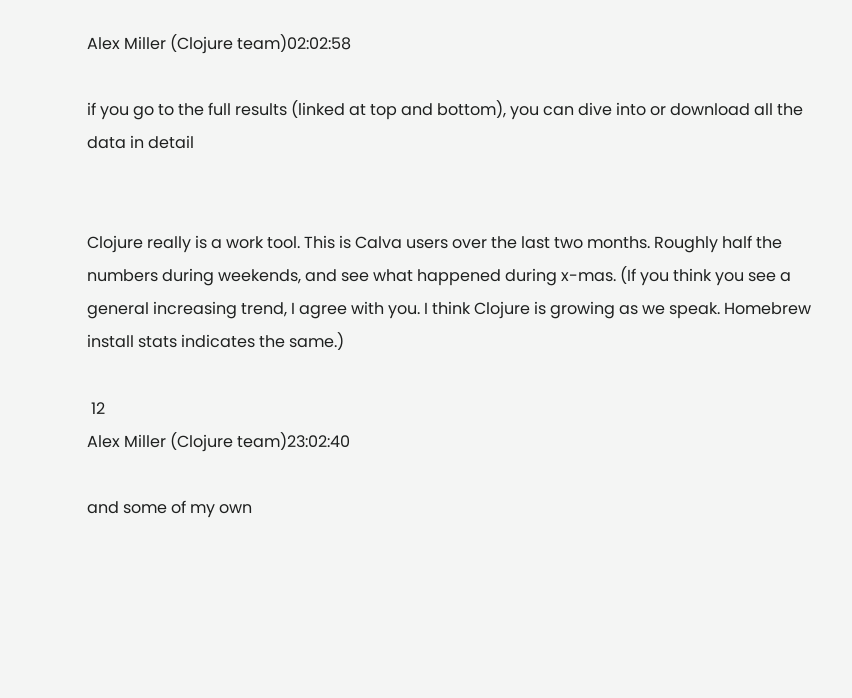Alex Miller (Clojure team)02:02:58

if you go to the full results (linked at top and bottom), you can dive into or download all the data in detail


Clojure really is a work tool. This is Calva users over the last two months. Roughly half the numbers during weekends, and see what happened during x-mas. (If you think you see a general increasing trend, I agree with you. I think Clojure is growing as we speak. Homebrew install stats indicates the same.)

 12
Alex Miller (Clojure team)23:02:40

and some of my own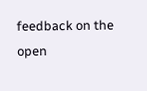feedback on the open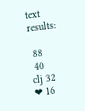text results:

 88
 40
clj 32
❤ 16